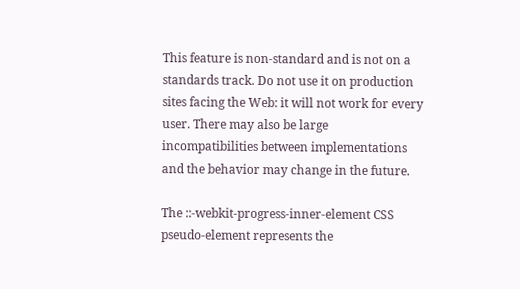This feature is non-standard and is not on a standards track. Do not use it on production sites facing the Web: it will not work for every user. There may also be large incompatibilities between implementations and the behavior may change in the future.

The ::-webkit-progress-inner-element CSS pseudo-element represents the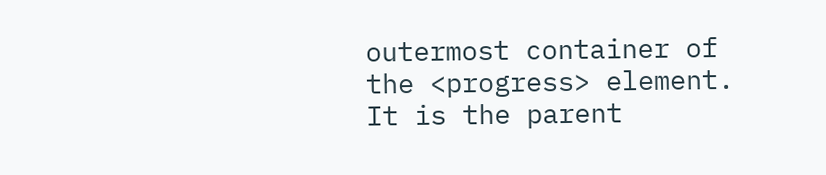outermost container of the <progress> element. It is the parent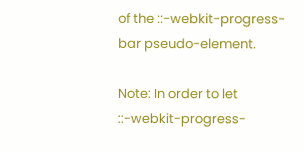of the ::-webkit-progress-bar pseudo-element.

Note: In order to let ::-webkit-progress-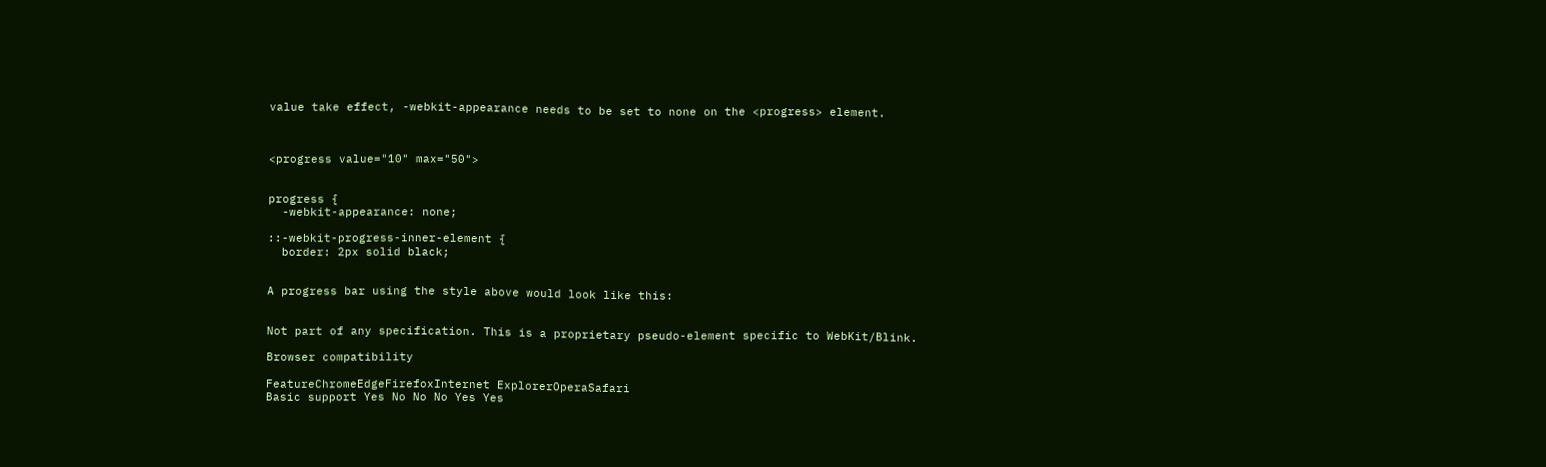value take effect, -webkit-appearance needs to be set to none on the <progress> element.



<progress value="10" max="50">


progress {
  -webkit-appearance: none;

::-webkit-progress-inner-element {
  border: 2px solid black;


A progress bar using the style above would look like this:


Not part of any specification. This is a proprietary pseudo-element specific to WebKit/Blink.

Browser compatibility

FeatureChromeEdgeFirefoxInternet ExplorerOperaSafari
Basic support Yes No No No Yes Yes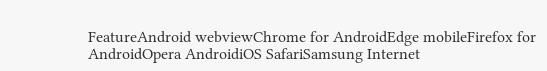FeatureAndroid webviewChrome for AndroidEdge mobileFirefox for AndroidOpera AndroidiOS SafariSamsung Internet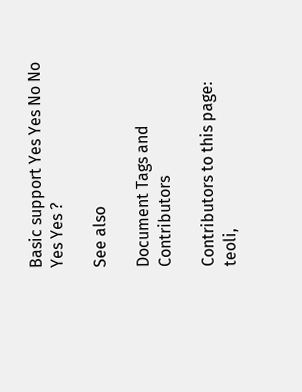Basic support Yes Yes No No Yes Yes ?

See also

Document Tags and Contributors

Contributors to this page: teoli,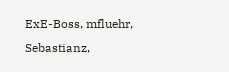ExE-Boss, mfluehr, Sebastianz,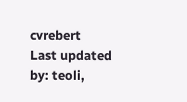cvrebert
Last updated by: teoli,